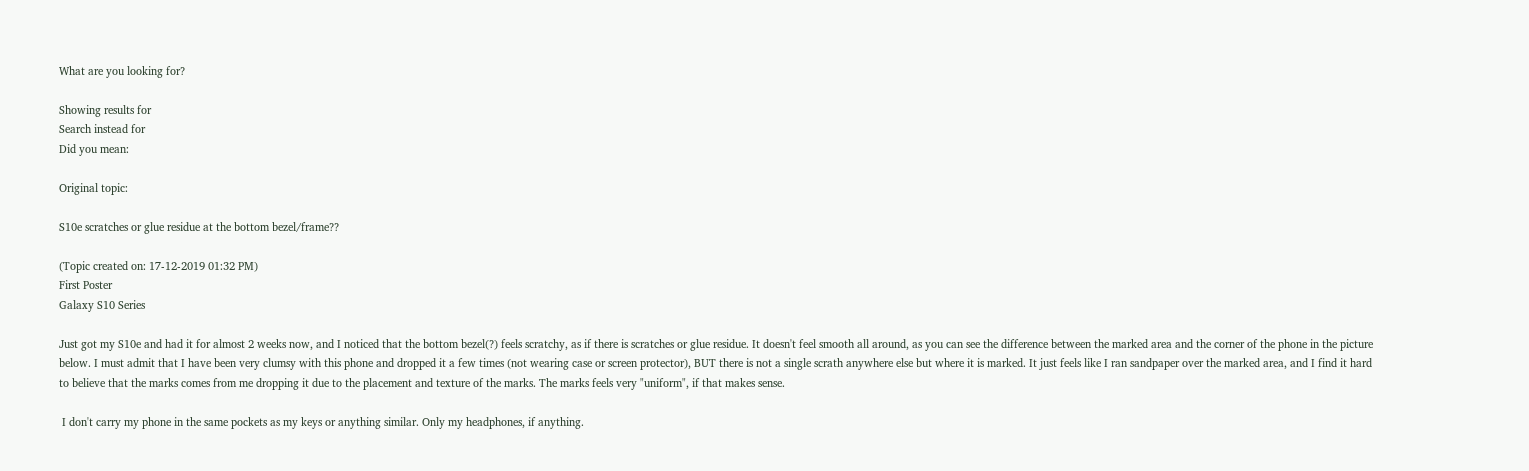What are you looking for?

Showing results for
Search instead for
Did you mean:

Original topic:

S10e scratches or glue residue at the bottom bezel/frame??

(Topic created on: 17-12-2019 01:32 PM)
First Poster
Galaxy S10 Series

Just got my S10e and had it for almost 2 weeks now, and I noticed that the bottom bezel(?) feels scratchy, as if there is scratches or glue residue. It doesn't feel smooth all around, as you can see the difference between the marked area and the corner of the phone in the picture below. I must admit that I have been very clumsy with this phone and dropped it a few times (not wearing case or screen protector), BUT there is not a single scrath anywhere else but where it is marked. It just feels like I ran sandpaper over the marked area, and I find it hard to believe that the marks comes from me dropping it due to the placement and texture of the marks. The marks feels very "uniform", if that makes sense.

 I don't carry my phone in the same pockets as my keys or anything similar. Only my headphones, if anything.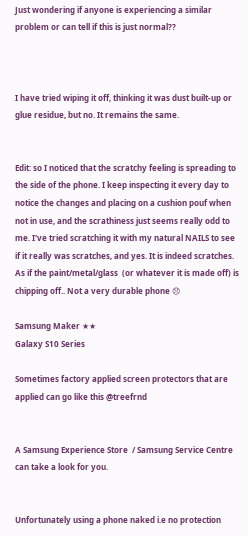Just wondering if anyone is experiencing a similar problem or can tell if this is just normal??



I have tried wiping it off, thinking it was dust built-up or glue residue, but no. It remains the same.


Edit: so I noticed that the scratchy feeling is spreading to the side of the phone. I keep inspecting it every day to notice the changes and placing on a cushion pouf when not in use, and the scrathiness just seems really odd to me. I've tried scratching it with my natural NAILS to see if it really was scratches, and yes. It is indeed scratches. As if the paint/metal/glass  (or whatever it is made off) is chipping off.. Not a very durable phone 😞

Samsung Maker ★★
Galaxy S10 Series

Sometimes factory applied screen protectors that are applied can go like this @treefrnd


A Samsung Experience Store  / Samsung Service Centre can take a look for you.


Unfortunately using a phone naked i.e no protection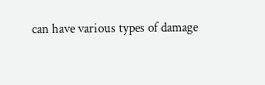can have various types of damage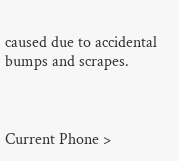caused due to accidental bumps and scrapes.



Current Phone >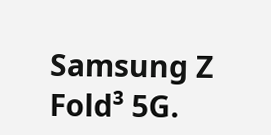Samsung Z Fold³ 5G.